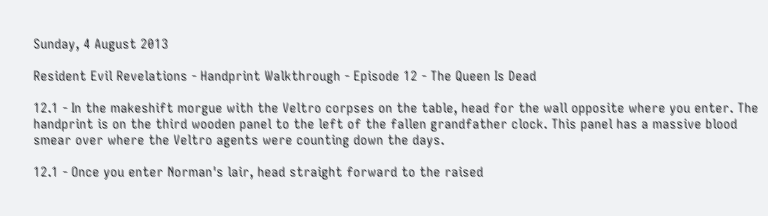Sunday, 4 August 2013

Resident Evil Revelations - Handprint Walkthrough - Episode 12 - The Queen Is Dead

12.1 - In the makeshift morgue with the Veltro corpses on the table, head for the wall opposite where you enter. The handprint is on the third wooden panel to the left of the fallen grandfather clock. This panel has a massive blood smear over where the Veltro agents were counting down the days.

12.1 - Once you enter Norman's lair, head straight forward to the raised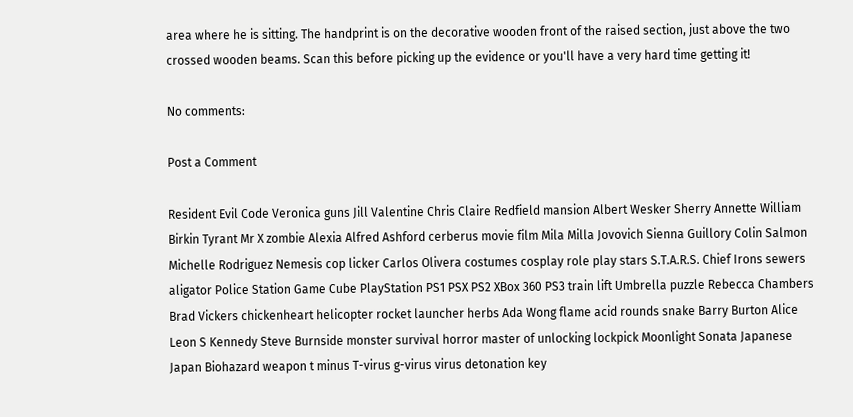area where he is sitting. The handprint is on the decorative wooden front of the raised section, just above the two crossed wooden beams. Scan this before picking up the evidence or you'll have a very hard time getting it!

No comments:

Post a Comment

Resident Evil Code Veronica guns Jill Valentine Chris Claire Redfield mansion Albert Wesker Sherry Annette William Birkin Tyrant Mr X zombie Alexia Alfred Ashford cerberus movie film Mila Milla Jovovich Sienna Guillory Colin Salmon Michelle Rodriguez Nemesis cop licker Carlos Olivera costumes cosplay role play stars S.T.A.R.S. Chief Irons sewers aligator Police Station Game Cube PlayStation PS1 PSX PS2 XBox 360 PS3 train lift Umbrella puzzle Rebecca Chambers Brad Vickers chickenheart helicopter rocket launcher herbs Ada Wong flame acid rounds snake Barry Burton Alice Leon S Kennedy Steve Burnside monster survival horror master of unlocking lockpick Moonlight Sonata Japanese Japan Biohazard weapon t minus T-virus g-virus virus detonation key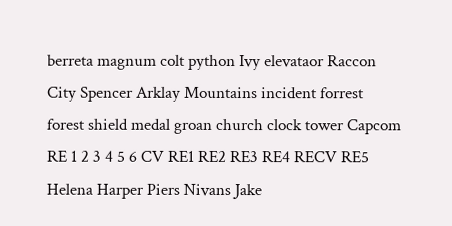berreta magnum colt python Ivy elevataor Raccon City Spencer Arklay Mountains incident forrest forest shield medal groan church clock tower Capcom RE 1 2 3 4 5 6 CV RE1 RE2 RE3 RE4 RECV RE5 Helena Harper Piers Nivans Jake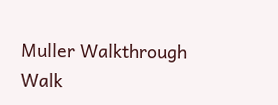Muller Walkthrough Walk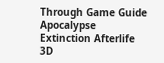Through Game Guide Apocalypse Extinction Afterlife 3D